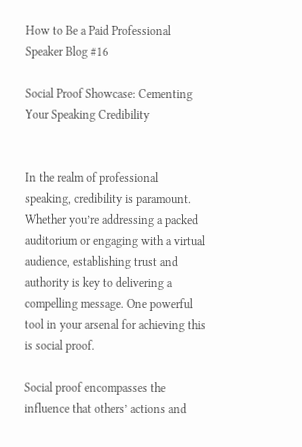How to Be a Paid Professional Speaker Blog #16

Social Proof Showcase: Cementing Your Speaking Credibility


In the realm of professional speaking, credibility is paramount. Whether you’re addressing a packed auditorium or engaging with a virtual audience, establishing trust and authority is key to delivering a compelling message. One powerful tool in your arsenal for achieving this is social proof.

Social proof encompasses the influence that others’ actions and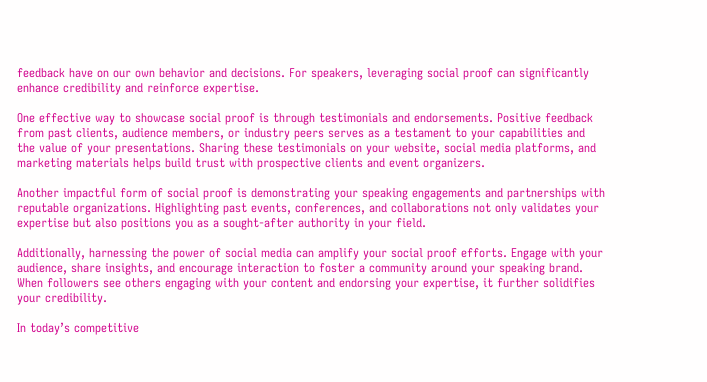feedback have on our own behavior and decisions. For speakers, leveraging social proof can significantly enhance credibility and reinforce expertise.

One effective way to showcase social proof is through testimonials and endorsements. Positive feedback from past clients, audience members, or industry peers serves as a testament to your capabilities and the value of your presentations. Sharing these testimonials on your website, social media platforms, and marketing materials helps build trust with prospective clients and event organizers.

Another impactful form of social proof is demonstrating your speaking engagements and partnerships with reputable organizations. Highlighting past events, conferences, and collaborations not only validates your expertise but also positions you as a sought-after authority in your field.

Additionally, harnessing the power of social media can amplify your social proof efforts. Engage with your audience, share insights, and encourage interaction to foster a community around your speaking brand. When followers see others engaging with your content and endorsing your expertise, it further solidifies your credibility.

In today’s competitive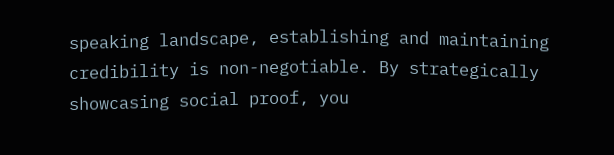speaking landscape, establishing and maintaining credibility is non-negotiable. By strategically showcasing social proof, you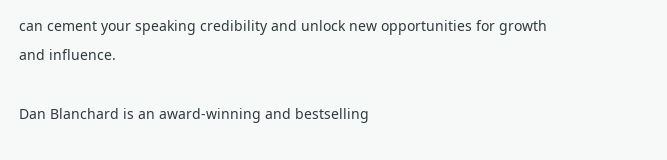can cement your speaking credibility and unlock new opportunities for growth and influence.

Dan Blanchard is an award-winning and bestselling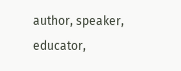author, speaker, educator,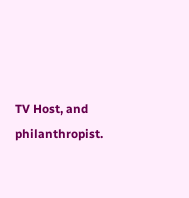TV Host, and philanthropist.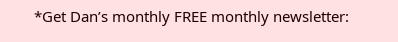*Get Dan’s monthly FREE monthly newsletter: